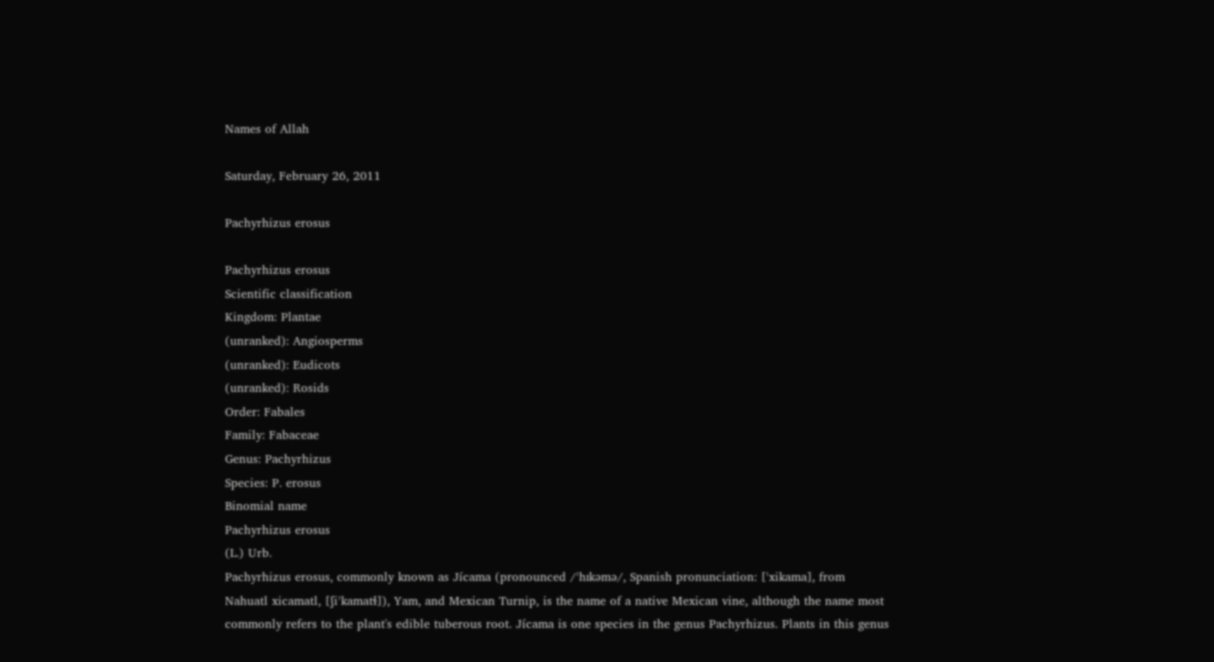Names of Allah

Saturday, February 26, 2011

Pachyrhizus erosus

Pachyrhizus erosus
Scientific classification
Kingdom: Plantae
(unranked): Angiosperms
(unranked): Eudicots
(unranked): Rosids
Order: Fabales
Family: Fabaceae
Genus: Pachyrhizus
Species: P. erosus
Binomial name
Pachyrhizus erosus
(L.) Urb.
Pachyrhizus erosus, commonly known as Jícama (pronounced /ˈhɪkəmə/, Spanish pronunciation: [ˈxikama], from Nahuatl xicamatl, [ʃiˈkamatɬ]), Yam, and Mexican Turnip, is the name of a native Mexican vine, although the name most commonly refers to the plant's edible tuberous root. Jícama is one species in the genus Pachyrhizus. Plants in this genus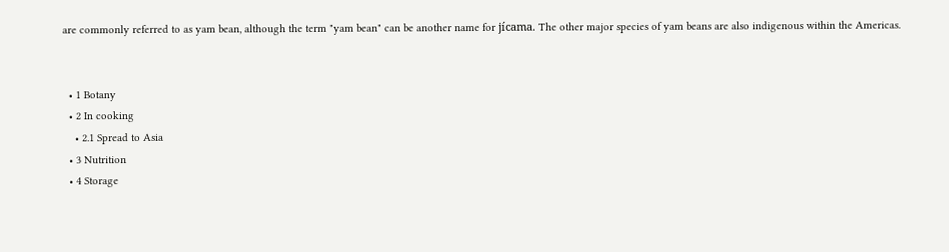are commonly referred to as yam bean, although the term "yam bean" can be another name for jícama. The other major species of yam beans are also indigenous within the Americas.


  • 1 Botany
  • 2 In cooking
    • 2.1 Spread to Asia
  • 3 Nutrition
  • 4 Storage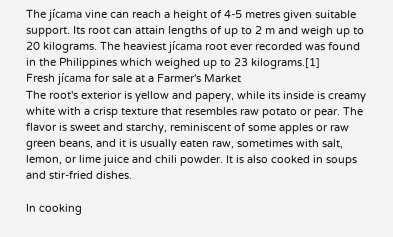The jícama vine can reach a height of 4-5 metres given suitable support. Its root can attain lengths of up to 2 m and weigh up to 20 kilograms. The heaviest jícama root ever recorded was found in the Philippines which weighed up to 23 kilograms.[1]
Fresh jícama for sale at a Farmer's Market
The root's exterior is yellow and papery, while its inside is creamy white with a crisp texture that resembles raw potato or pear. The flavor is sweet and starchy, reminiscent of some apples or raw green beans, and it is usually eaten raw, sometimes with salt, lemon, or lime juice and chili powder. It is also cooked in soups and stir-fried dishes.

In cooking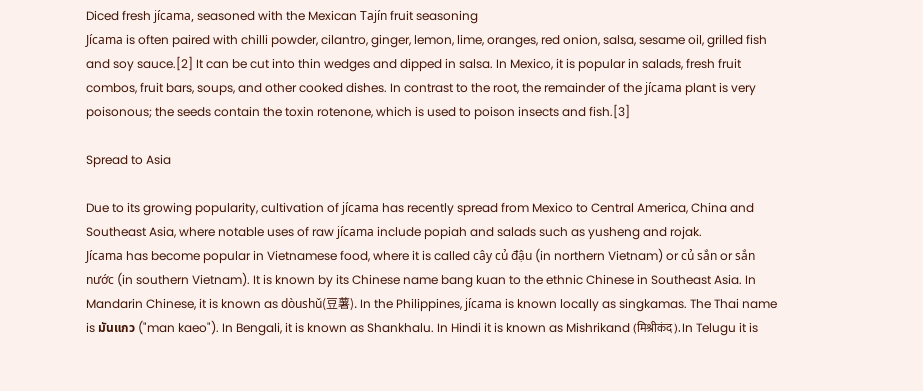Diced fresh jícama, seasoned with the Mexican Tajín fruit seasoning
Jícama is often paired with chilli powder, cilantro, ginger, lemon, lime, oranges, red onion, salsa, sesame oil, grilled fish and soy sauce.[2] It can be cut into thin wedges and dipped in salsa. In Mexico, it is popular in salads, fresh fruit combos, fruit bars, soups, and other cooked dishes. In contrast to the root, the remainder of the jícama plant is very poisonous; the seeds contain the toxin rotenone, which is used to poison insects and fish.[3]

Spread to Asia

Due to its growing popularity, cultivation of jícama has recently spread from Mexico to Central America, China and Southeast Asia, where notable uses of raw jícama include popiah and salads such as yusheng and rojak.
Jícama has become popular in Vietnamese food, where it is called cây củ đậu (in northern Vietnam) or củ sắn or sắn nước (in southern Vietnam). It is known by its Chinese name bang kuan to the ethnic Chinese in Southeast Asia. In Mandarin Chinese, it is known as dòushǔ(豆薯). In the Philippines, jícama is known locally as singkamas. The Thai name is มันแกว ("man kaeo"). In Bengali, it is known as Shankhalu. In Hindi it is known as Mishrikand (मिश्रीकंद). In Telugu it is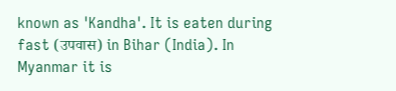known as 'Kandha'. It is eaten during fast (उपवास) in Bihar (India). In Myanmar it is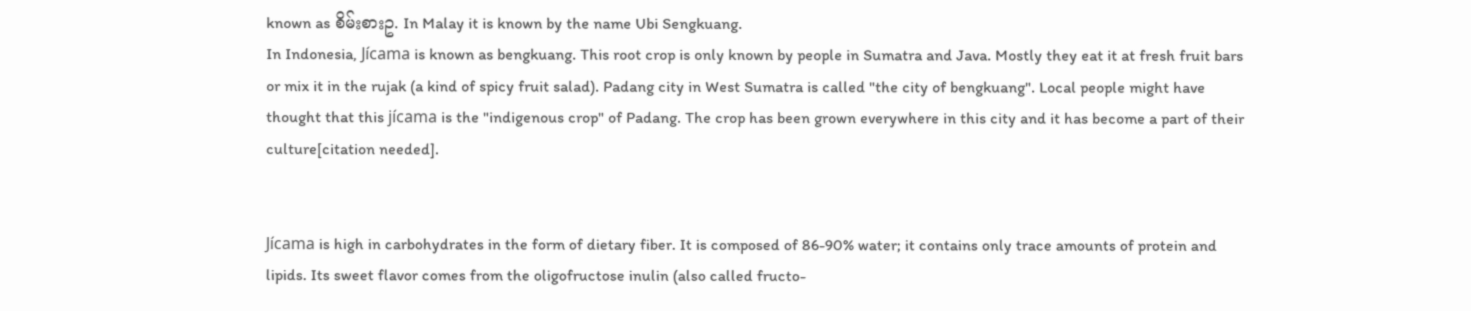known as စိမ်းစားဥ. In Malay it is known by the name Ubi Sengkuang.
In Indonesia, Jícama is known as bengkuang. This root crop is only known by people in Sumatra and Java. Mostly they eat it at fresh fruit bars or mix it in the rujak (a kind of spicy fruit salad). Padang city in West Sumatra is called "the city of bengkuang". Local people might have thought that this jícama is the "indigenous crop" of Padang. The crop has been grown everywhere in this city and it has become a part of their culture[citation needed].


Jícama is high in carbohydrates in the form of dietary fiber. It is composed of 86-90% water; it contains only trace amounts of protein and lipids. Its sweet flavor comes from the oligofructose inulin (also called fructo-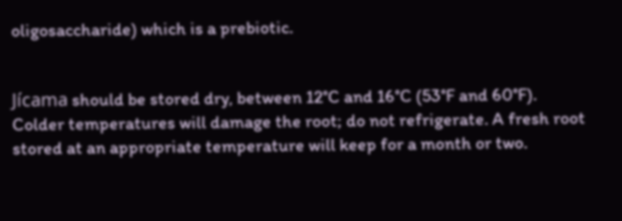oligosaccharide) which is a prebiotic.


Jícama should be stored dry, between 12°C and 16°C (53°F and 60°F). Colder temperatures will damage the root; do not refrigerate. A fresh root stored at an appropriate temperature will keep for a month or two.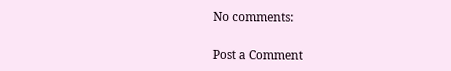No comments:

Post a Comment